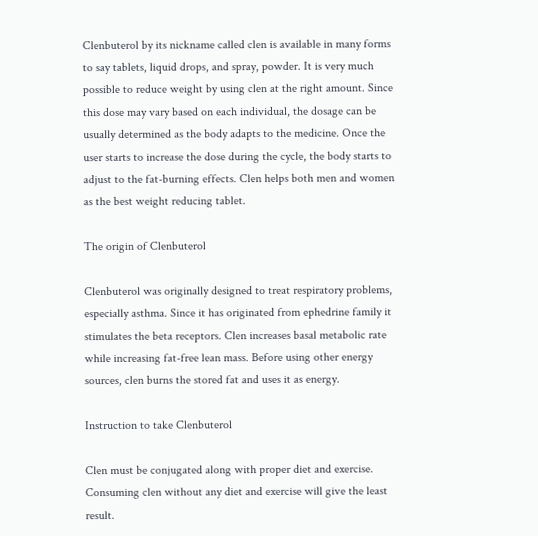Clenbuterol by its nickname called clen is available in many forms to say tablets, liquid drops, and spray, powder. It is very much possible to reduce weight by using clen at the right amount. Since this dose may vary based on each individual, the dosage can be usually determined as the body adapts to the medicine. Once the user starts to increase the dose during the cycle, the body starts to adjust to the fat-burning effects. Clen helps both men and women as the best weight reducing tablet.

The origin of Clenbuterol

Clenbuterol was originally designed to treat respiratory problems, especially asthma. Since it has originated from ephedrine family it stimulates the beta receptors. Clen increases basal metabolic rate while increasing fat-free lean mass. Before using other energy sources, clen burns the stored fat and uses it as energy.

Instruction to take Clenbuterol

Clen must be conjugated along with proper diet and exercise. Consuming clen without any diet and exercise will give the least result.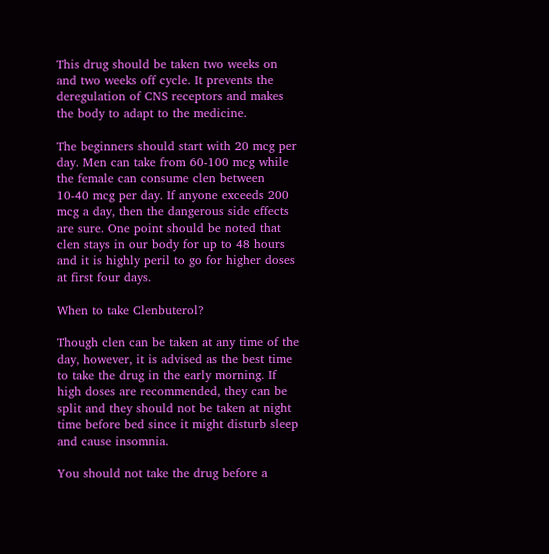This drug should be taken two weeks on and two weeks off cycle. It prevents the deregulation of CNS receptors and makes the body to adapt to the medicine.

The beginners should start with 20 mcg per day. Men can take from 60-100 mcg while the female can consume clen between 10-40 mcg per day. If anyone exceeds 200 mcg a day, then the dangerous side effects are sure. One point should be noted that clen stays in our body for up to 48 hours and it is highly peril to go for higher doses at first four days.

When to take Clenbuterol?

Though clen can be taken at any time of the day, however, it is advised as the best time to take the drug in the early morning. If high doses are recommended, they can be split and they should not be taken at night time before bed since it might disturb sleep and cause insomnia.

You should not take the drug before a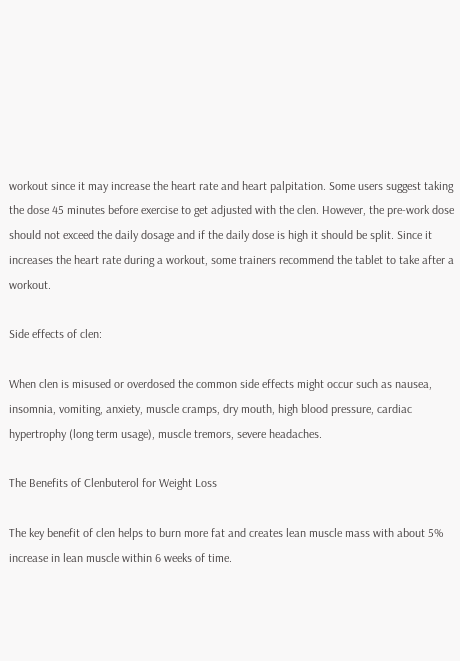workout since it may increase the heart rate and heart palpitation. Some users suggest taking the dose 45 minutes before exercise to get adjusted with the clen. However, the pre-work dose should not exceed the daily dosage and if the daily dose is high it should be split. Since it increases the heart rate during a workout, some trainers recommend the tablet to take after a workout.

Side effects of clen:

When clen is misused or overdosed the common side effects might occur such as nausea, insomnia, vomiting, anxiety, muscle cramps, dry mouth, high blood pressure, cardiac hypertrophy (long term usage), muscle tremors, severe headaches.

The Benefits of Clenbuterol for Weight Loss

The key benefit of clen helps to burn more fat and creates lean muscle mass with about 5% increase in lean muscle within 6 weeks of time.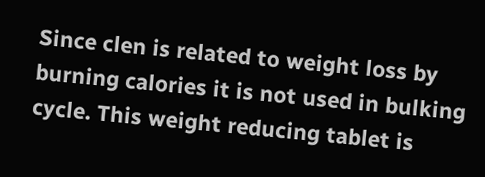Since clen is related to weight loss by burning calories it is not used in bulking cycle. This weight reducing tablet is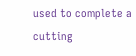used to complete a cutting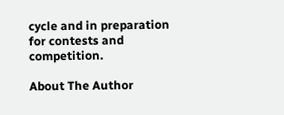cycle and in preparation for contests and competition.

About The Author